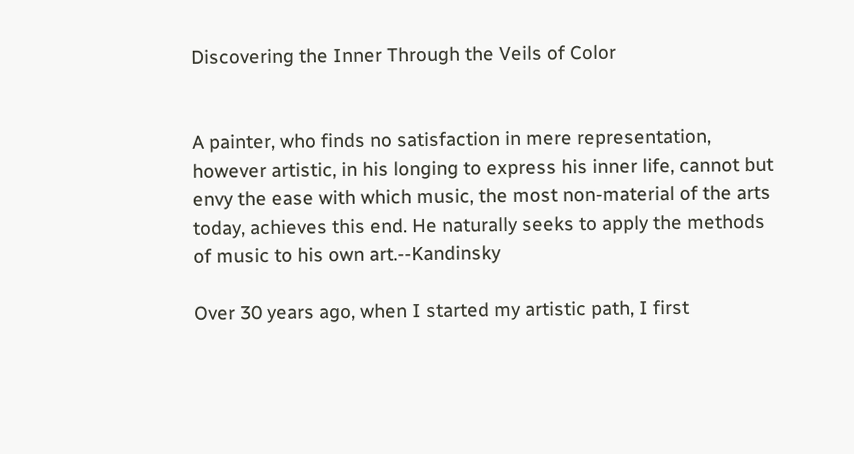Discovering the Inner Through the Veils of Color


A painter, who finds no satisfaction in mere representation, however artistic, in his longing to express his inner life, cannot but envy the ease with which music, the most non-material of the arts today, achieves this end. He naturally seeks to apply the methods of music to his own art.--Kandinsky

Over 30 years ago, when I started my artistic path, I first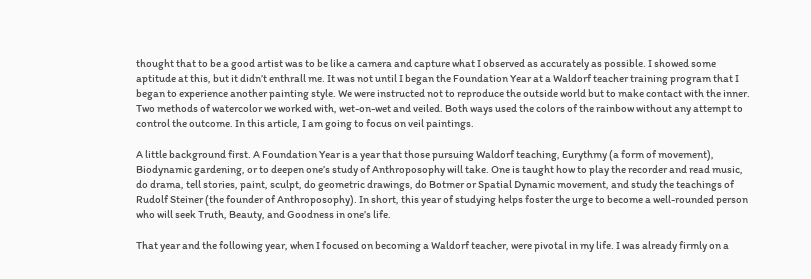thought that to be a good artist was to be like a camera and capture what I observed as accurately as possible. I showed some aptitude at this, but it didn’t enthrall me. It was not until I began the Foundation Year at a Waldorf teacher training program that I began to experience another painting style. We were instructed not to reproduce the outside world but to make contact with the inner. Two methods of watercolor we worked with, wet-on-wet and veiled. Both ways used the colors of the rainbow without any attempt to control the outcome. In this article, I am going to focus on veil paintings.

A little background first. A Foundation Year is a year that those pursuing Waldorf teaching, Eurythmy (a form of movement), Biodynamic gardening, or to deepen one’s study of Anthroposophy will take. One is taught how to play the recorder and read music, do drama, tell stories, paint, sculpt, do geometric drawings, do Botmer or Spatial Dynamic movement, and study the teachings of Rudolf Steiner (the founder of Anthroposophy). In short, this year of studying helps foster the urge to become a well-rounded person who will seek Truth, Beauty, and Goodness in one’s life.

That year and the following year, when I focused on becoming a Waldorf teacher, were pivotal in my life. I was already firmly on a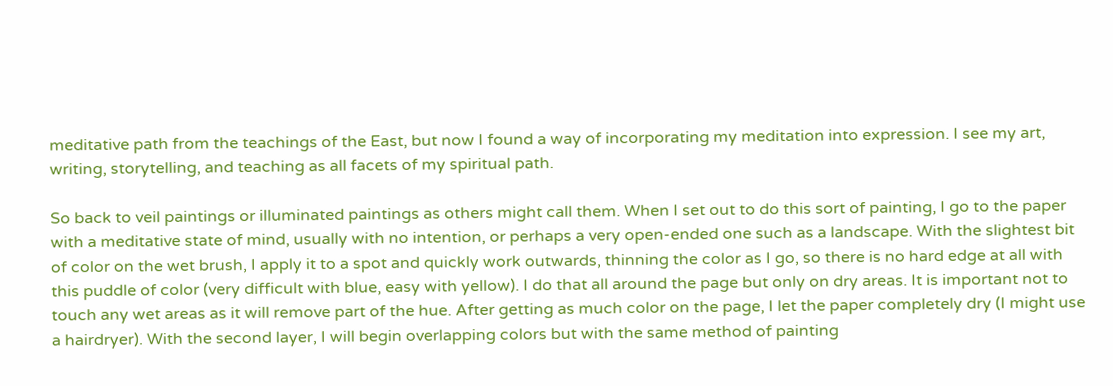meditative path from the teachings of the East, but now I found a way of incorporating my meditation into expression. I see my art, writing, storytelling, and teaching as all facets of my spiritual path.

So back to veil paintings or illuminated paintings as others might call them. When I set out to do this sort of painting, I go to the paper with a meditative state of mind, usually with no intention, or perhaps a very open-ended one such as a landscape. With the slightest bit of color on the wet brush, I apply it to a spot and quickly work outwards, thinning the color as I go, so there is no hard edge at all with this puddle of color (very difficult with blue, easy with yellow). I do that all around the page but only on dry areas. It is important not to touch any wet areas as it will remove part of the hue. After getting as much color on the page, I let the paper completely dry (I might use a hairdryer). With the second layer, I will begin overlapping colors but with the same method of painting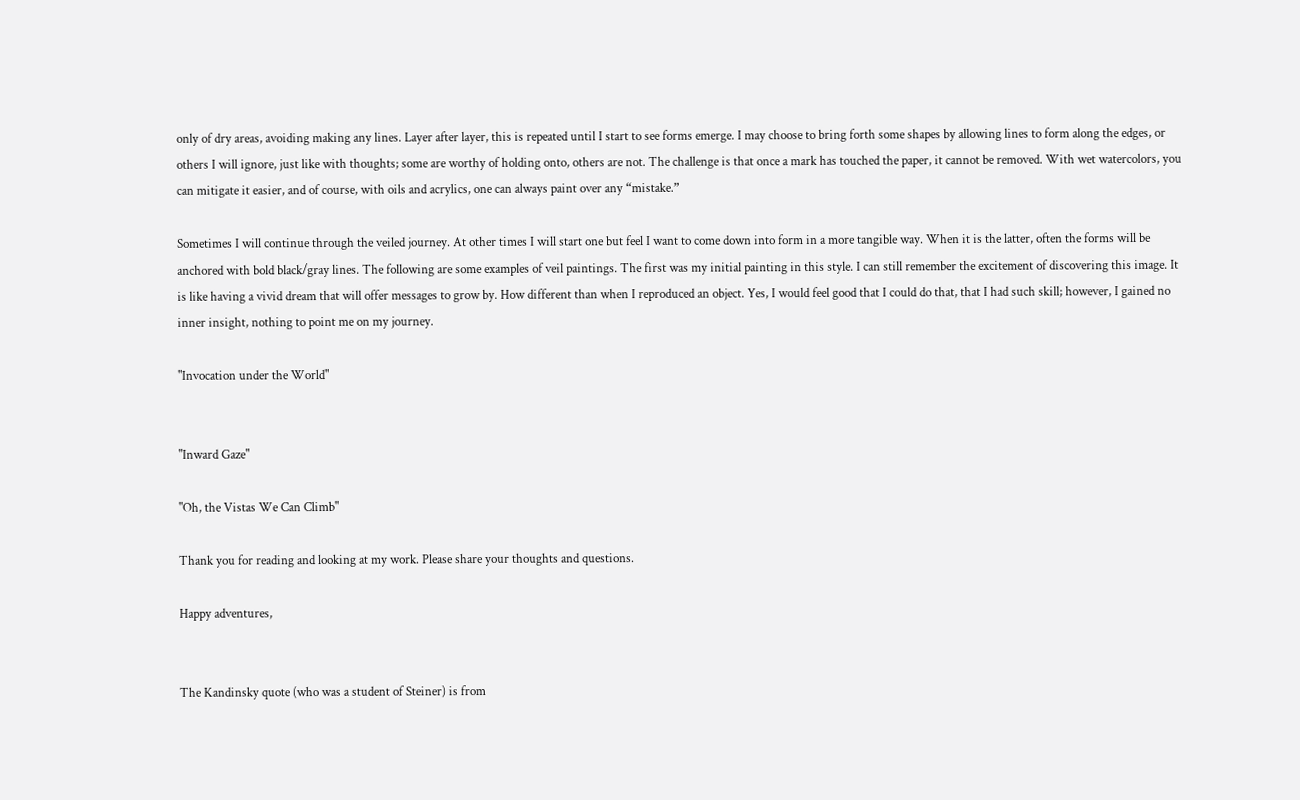only of dry areas, avoiding making any lines. Layer after layer, this is repeated until I start to see forms emerge. I may choose to bring forth some shapes by allowing lines to form along the edges, or others I will ignore, just like with thoughts; some are worthy of holding onto, others are not. The challenge is that once a mark has touched the paper, it cannot be removed. With wet watercolors, you can mitigate it easier, and of course, with oils and acrylics, one can always paint over any “mistake.”

Sometimes I will continue through the veiled journey. At other times I will start one but feel I want to come down into form in a more tangible way. When it is the latter, often the forms will be anchored with bold black/gray lines. The following are some examples of veil paintings. The first was my initial painting in this style. I can still remember the excitement of discovering this image. It is like having a vivid dream that will offer messages to grow by. How different than when I reproduced an object. Yes, I would feel good that I could do that, that I had such skill; however, I gained no inner insight, nothing to point me on my journey.

"Invocation under the World"


"Inward Gaze"

"Oh, the Vistas We Can Climb"

Thank you for reading and looking at my work. Please share your thoughts and questions.

Happy adventures,


The Kandinsky quote (who was a student of Steiner) is from